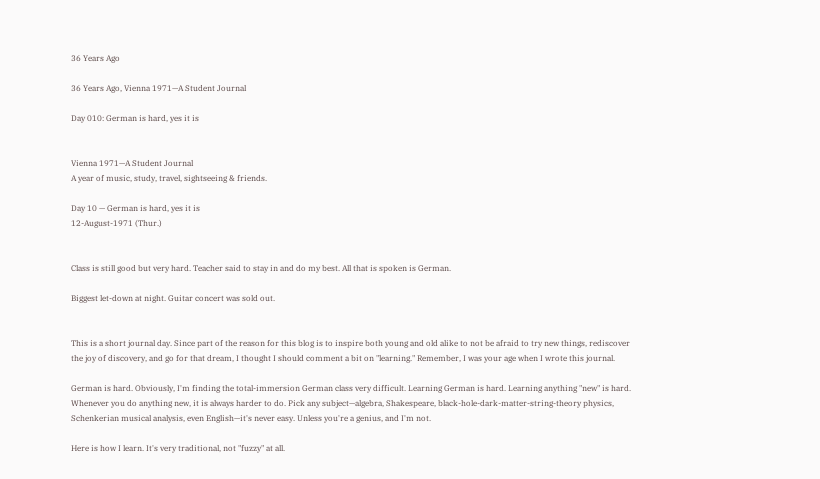36 Years Ago

36 Years Ago, Vienna 1971—A Student Journal

Day 010: German is hard, yes it is


Vienna 1971—A Student Journal
A year of music, study, travel, sightseeing & friends.

Day 10 — German is hard, yes it is
12-August-1971 (Thur.)


Class is still good but very hard. Teacher said to stay in and do my best. All that is spoken is German.

Biggest let-down at night. Guitar concert was sold out.


This is a short journal day. Since part of the reason for this blog is to inspire both young and old alike to not be afraid to try new things, rediscover the joy of discovery, and go for that dream, I thought I should comment a bit on "learning." Remember, I was your age when I wrote this journal.

German is hard. Obviously, I'm finding the total-immersion German class very difficult. Learning German is hard. Learning anything "new" is hard. Whenever you do anything new, it is always harder to do. Pick any subject—algebra, Shakespeare, black-hole-dark-matter-string-theory physics, Schenkerian musical analysis, even English—it's never easy. Unless you're a genius, and I'm not.

Here is how I learn. It's very traditional, not "fuzzy" at all.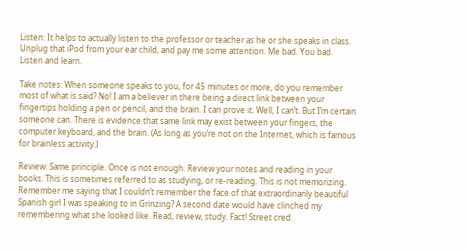Listen: It helps to actually listen to the professor or teacher as he or she speaks in class. Unplug that iPod from your ear child, and pay me some attention. Me bad. You bad. Listen and learn.

Take notes: When someone speaks to you, for 45 minutes or more, do you remember most of what is said? No! I am a believer in there being a direct link between your fingertips holding a pen or pencil, and the brain. I can prove it. Well, I can’t. But I’m certain someone can. There is evidence that same link may exist between your fingers, the computer keyboard, and the brain. (As long as you’re not on the Internet, which is famous for brainless activity.)

Review: Same principle. Once is not enough. Review your notes and reading in your books. This is sometimes referred to as studying, or re-reading. This is not memorizing. Remember me saying that I couldn’t remember the face of that extraordinarily beautiful Spanish girl I was speaking to in Grinzing? A second date would have clinched my remembering what she looked like. Read, review, study. Fact! Street cred.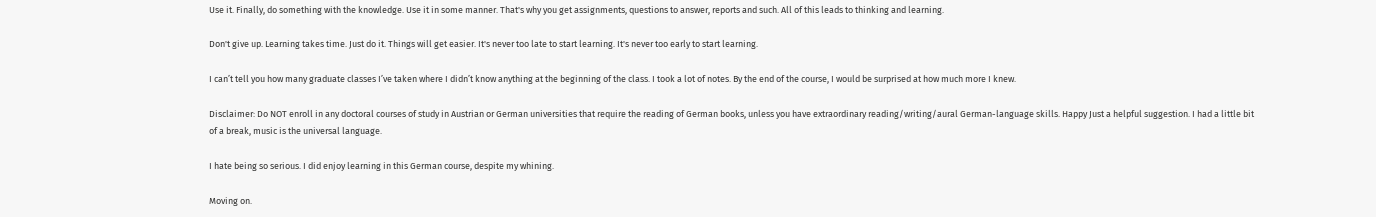Use it. Finally, do something with the knowledge. Use it in some manner. That's why you get assignments, questions to answer, reports and such. All of this leads to thinking and learning.

Don't give up. Learning takes time. Just do it. Things will get easier. It's never too late to start learning. It's never too early to start learning.

I can’t tell you how many graduate classes I’ve taken where I didn’t know anything at the beginning of the class. I took a lot of notes. By the end of the course, I would be surprised at how much more I knew.

Disclaimer: Do NOT enroll in any doctoral courses of study in Austrian or German universities that require the reading of German books, unless you have extraordinary reading/writing/aural German-language skills. Happy Just a helpful suggestion. I had a little bit of a break, music is the universal language.

I hate being so serious. I did enjoy learning in this German course, despite my whining.

Moving on.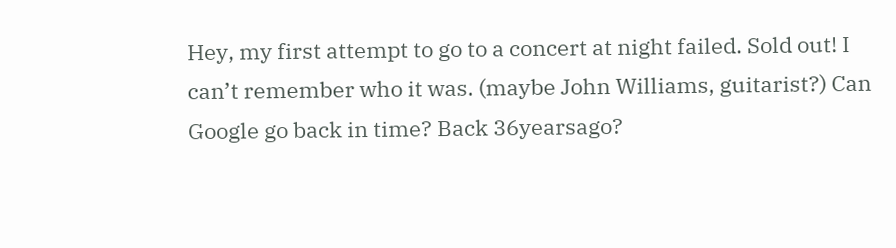Hey, my first attempt to go to a concert at night failed. Sold out! I can’t remember who it was. (maybe John Williams, guitarist?) Can Google go back in time? Back 36yearsago?